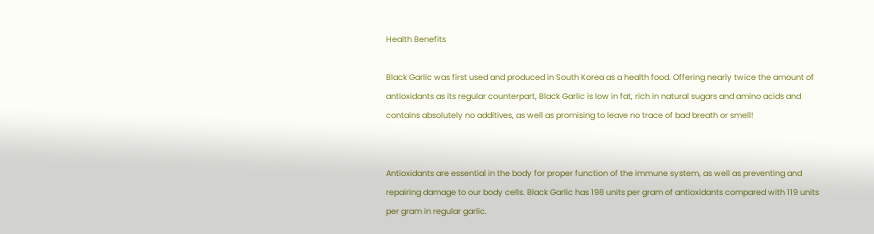Health Benefits

Black Garlic was first used and produced in South Korea as a health food. Offering nearly twice the amount of antioxidants as its regular counterpart, Black Garlic is low in fat, rich in natural sugars and amino acids and contains absolutely no additives, as well as promising to leave no trace of bad breath or smell!


Antioxidants are essential in the body for proper function of the immune system, as well as preventing and repairing damage to our body cells. Black Garlic has 198 units per gram of antioxidants compared with 119 units per gram in regular garlic.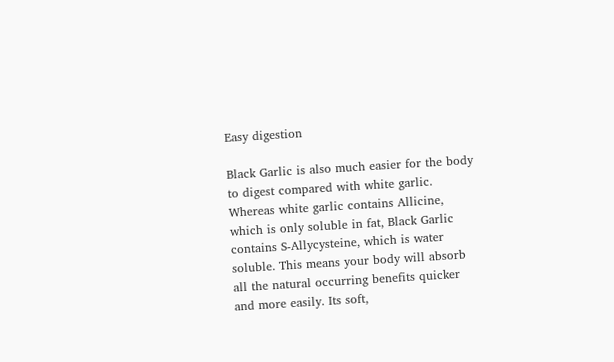Easy digestion

Black Garlic is also much easier for the body to digest compared with white garlic. Whereas white garlic contains Allicine, which is only soluble in fat, Black Garlic contains S-Allycysteine, which is water soluble. This means your body will absorb all the natural occurring benefits quicker and more easily. Its soft,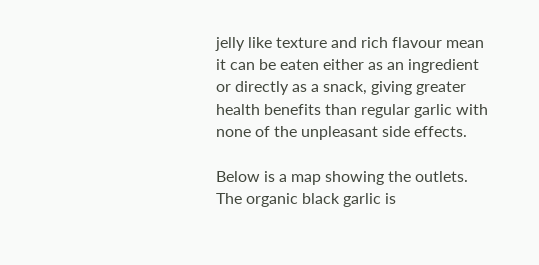jelly like texture and rich flavour mean it can be eaten either as an ingredient or directly as a snack, giving greater health benefits than regular garlic with none of the unpleasant side effects.

Below is a map showing the outlets. The organic black garlic is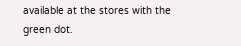available at the stores with the green dot.